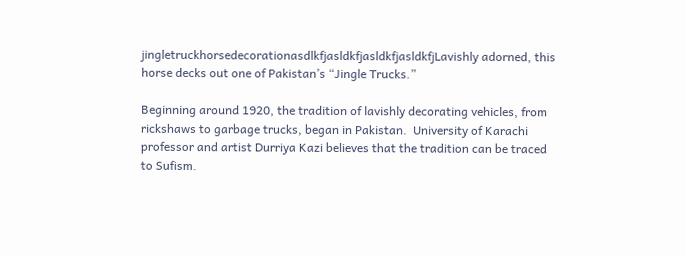jingletruckhorsedecorationasdlkfjasldkfjasldkfjasldkfjLavishly adorned, this horse decks out one of Pakistan’s “Jingle Trucks.”

Beginning around 1920, the tradition of lavishly decorating vehicles, from rickshaws to garbage trucks, began in Pakistan.  University of Karachi professor and artist Durriya Kazi believes that the tradition can be traced to Sufism.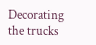Decorating the trucks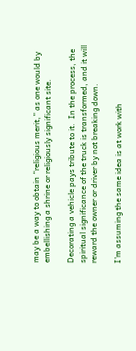may be a way to obtain “religious merit,” as one would by embellishing a shrine or religiously significant site.

Decorating a vehicle pays tribute to it.  In the process, the spiritual significance of the truck is transformed, and it will reward the owner or driver by not breaking down.

I’m assuming the same idea is at work with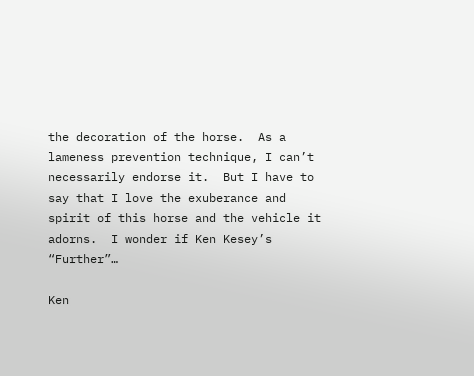the decoration of the horse.  As a lameness prevention technique, I can’t necessarily endorse it.  But I have to say that I love the exuberance and spirit of this horse and the vehicle it adorns.  I wonder if Ken Kesey’s “Further”…

Ken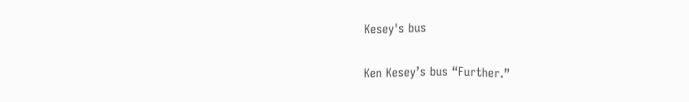Kesey's bus

Ken Kesey’s bus “Further.”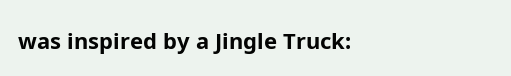was inspired by a Jingle Truck: